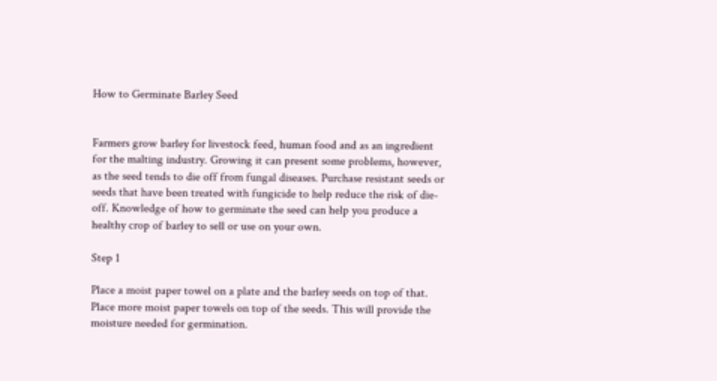How to Germinate Barley Seed


Farmers grow barley for livestock feed, human food and as an ingredient for the malting industry. Growing it can present some problems, however, as the seed tends to die off from fungal diseases. Purchase resistant seeds or seeds that have been treated with fungicide to help reduce the risk of die-off. Knowledge of how to germinate the seed can help you produce a healthy crop of barley to sell or use on your own.

Step 1

Place a moist paper towel on a plate and the barley seeds on top of that. Place more moist paper towels on top of the seeds. This will provide the moisture needed for germination.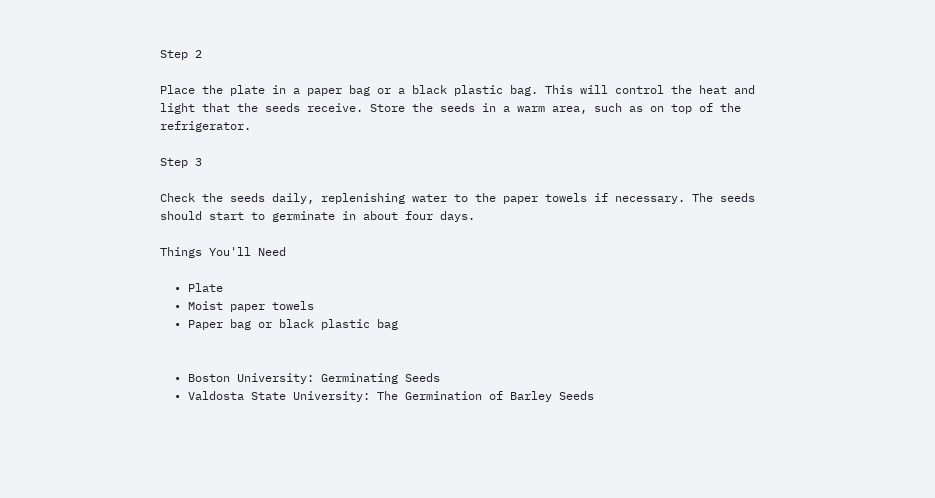Step 2

Place the plate in a paper bag or a black plastic bag. This will control the heat and light that the seeds receive. Store the seeds in a warm area, such as on top of the refrigerator.

Step 3

Check the seeds daily, replenishing water to the paper towels if necessary. The seeds should start to germinate in about four days.

Things You'll Need

  • Plate
  • Moist paper towels
  • Paper bag or black plastic bag


  • Boston University: Germinating Seeds
  • Valdosta State University: The Germination of Barley Seeds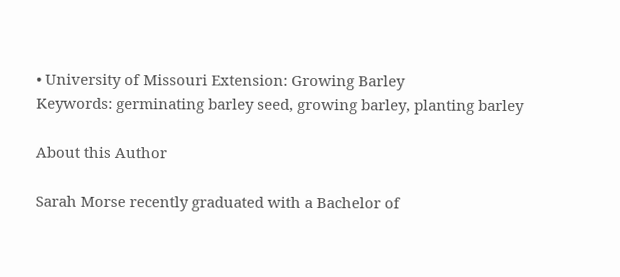• University of Missouri Extension: Growing Barley
Keywords: germinating barley seed, growing barley, planting barley

About this Author

Sarah Morse recently graduated with a Bachelor of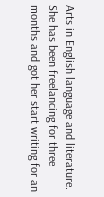Arts in English language and literature. She has been freelancing for three months and got her start writing for an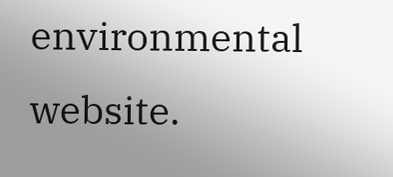environmental website.